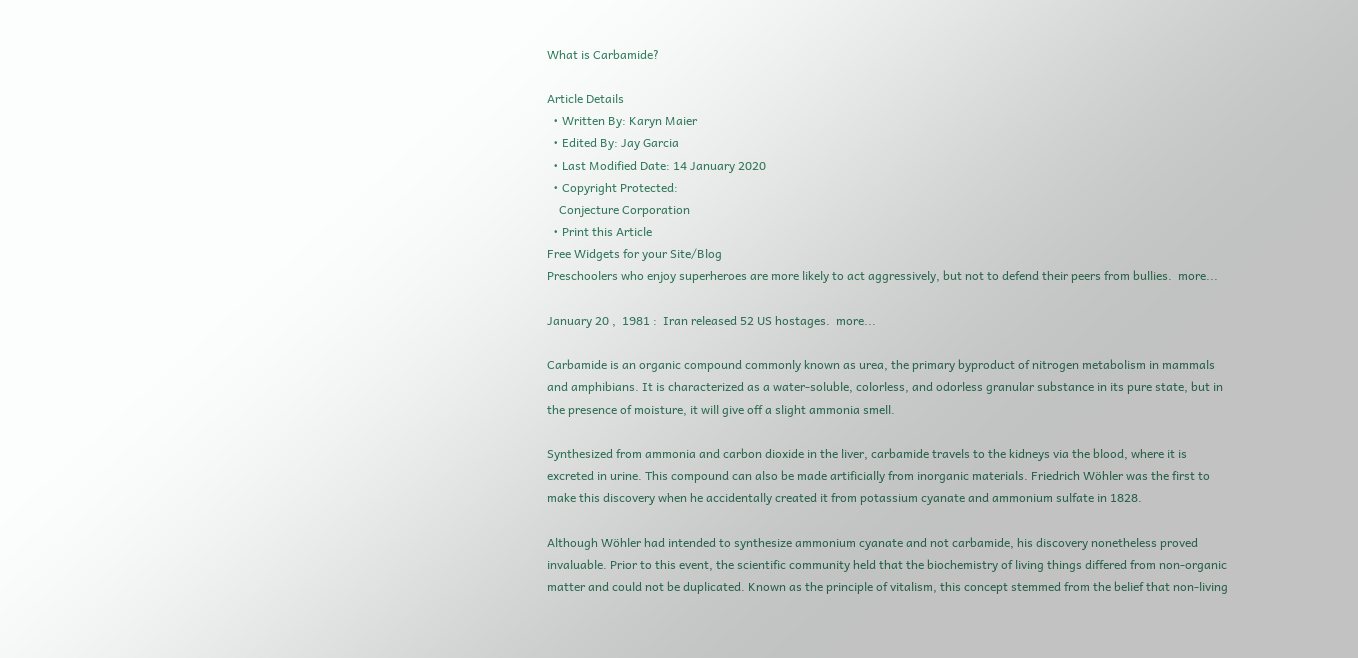What is Carbamide?

Article Details
  • Written By: Karyn Maier
  • Edited By: Jay Garcia
  • Last Modified Date: 14 January 2020
  • Copyright Protected:
    Conjecture Corporation
  • Print this Article
Free Widgets for your Site/Blog
Preschoolers who enjoy superheroes are more likely to act aggressively, but not to defend their peers from bullies.  more...

January 20 ,  1981 :  Iran released 52 US hostages.  more...

Carbamide is an organic compound commonly known as urea, the primary byproduct of nitrogen metabolism in mammals and amphibians. It is characterized as a water-soluble, colorless, and odorless granular substance in its pure state, but in the presence of moisture, it will give off a slight ammonia smell.

Synthesized from ammonia and carbon dioxide in the liver, carbamide travels to the kidneys via the blood, where it is excreted in urine. This compound can also be made artificially from inorganic materials. Friedrich Wöhler was the first to make this discovery when he accidentally created it from potassium cyanate and ammonium sulfate in 1828.

Although Wöhler had intended to synthesize ammonium cyanate and not carbamide, his discovery nonetheless proved invaluable. Prior to this event, the scientific community held that the biochemistry of living things differed from non-organic matter and could not be duplicated. Known as the principle of vitalism, this concept stemmed from the belief that non-living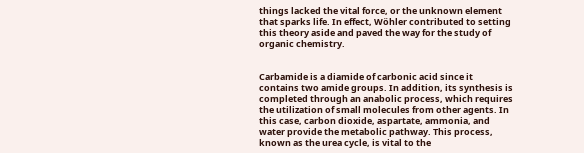things lacked the vital force, or the unknown element that sparks life. In effect, Wöhler contributed to setting this theory aside and paved the way for the study of organic chemistry.


Carbamide is a diamide of carbonic acid since it contains two amide groups. In addition, its synthesis is completed through an anabolic process, which requires the utilization of small molecules from other agents. In this case, carbon dioxide, aspartate, ammonia, and water provide the metabolic pathway. This process, known as the urea cycle, is vital to the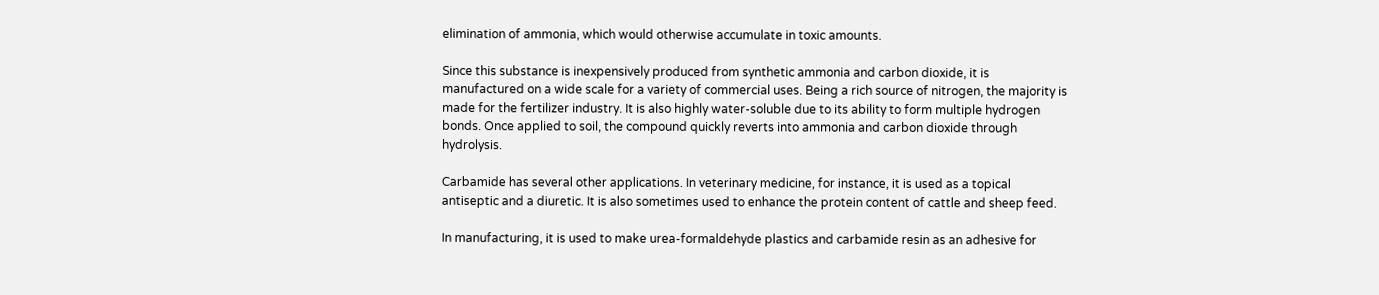elimination of ammonia, which would otherwise accumulate in toxic amounts.

Since this substance is inexpensively produced from synthetic ammonia and carbon dioxide, it is manufactured on a wide scale for a variety of commercial uses. Being a rich source of nitrogen, the majority is made for the fertilizer industry. It is also highly water-soluble due to its ability to form multiple hydrogen bonds. Once applied to soil, the compound quickly reverts into ammonia and carbon dioxide through hydrolysis.

Carbamide has several other applications. In veterinary medicine, for instance, it is used as a topical antiseptic and a diuretic. It is also sometimes used to enhance the protein content of cattle and sheep feed.

In manufacturing, it is used to make urea-formaldehyde plastics and carbamide resin as an adhesive for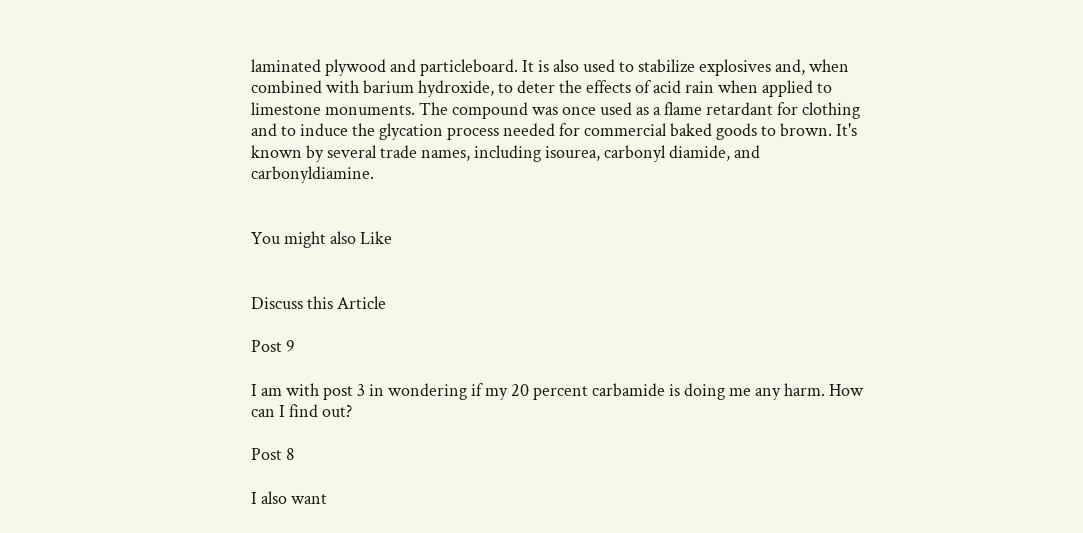laminated plywood and particleboard. It is also used to stabilize explosives and, when combined with barium hydroxide, to deter the effects of acid rain when applied to limestone monuments. The compound was once used as a flame retardant for clothing and to induce the glycation process needed for commercial baked goods to brown. It's known by several trade names, including isourea, carbonyl diamide, and carbonyldiamine.


You might also Like


Discuss this Article

Post 9

I am with post 3 in wondering if my 20 percent carbamide is doing me any harm. How can I find out?

Post 8

I also want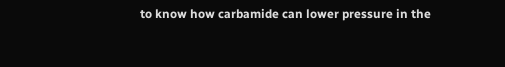to know how carbamide can lower pressure in the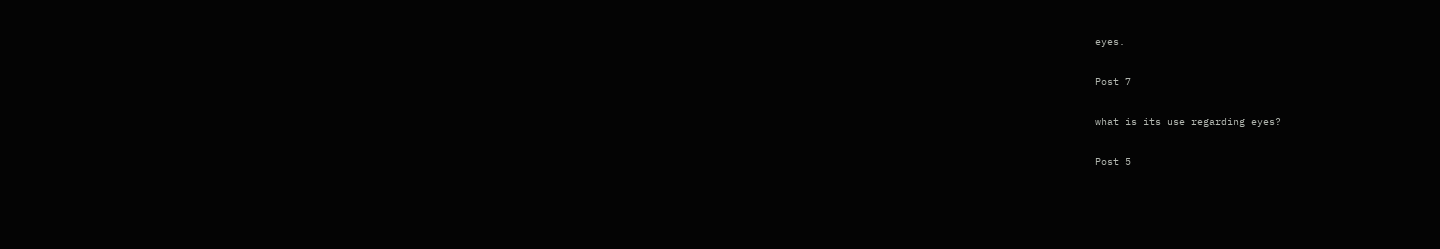eyes.

Post 7

what is its use regarding eyes?

Post 5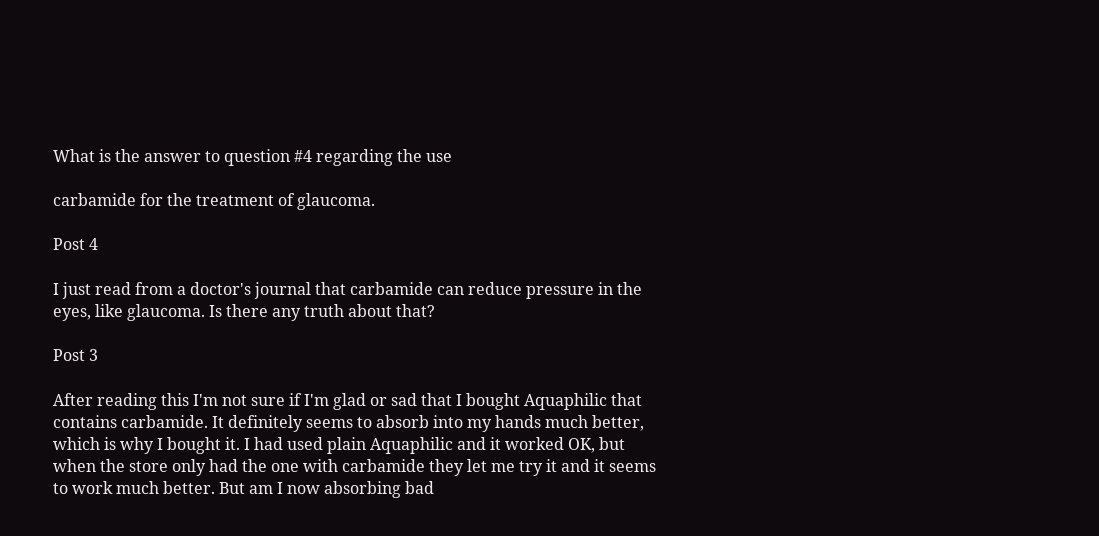What is the answer to question #4 regarding the use

carbamide for the treatment of glaucoma.

Post 4

I just read from a doctor's journal that carbamide can reduce pressure in the eyes, like glaucoma. Is there any truth about that?

Post 3

After reading this I'm not sure if I'm glad or sad that I bought Aquaphilic that contains carbamide. It definitely seems to absorb into my hands much better, which is why I bought it. I had used plain Aquaphilic and it worked OK, but when the store only had the one with carbamide they let me try it and it seems to work much better. But am I now absorbing bad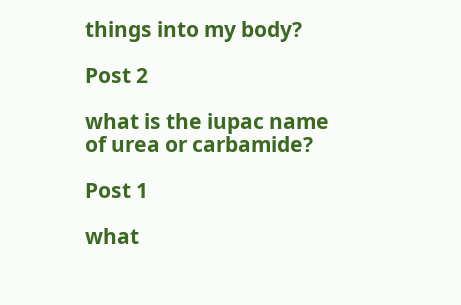things into my body?

Post 2

what is the iupac name of urea or carbamide?

Post 1

what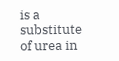is a substitute of urea in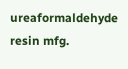ureaformaldehyde resin mfg.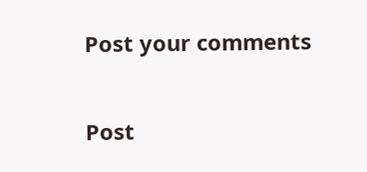Post your comments

Post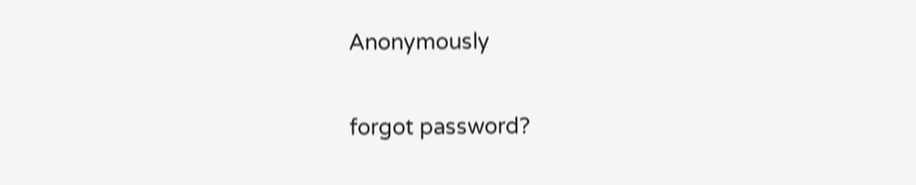Anonymously


forgot password?